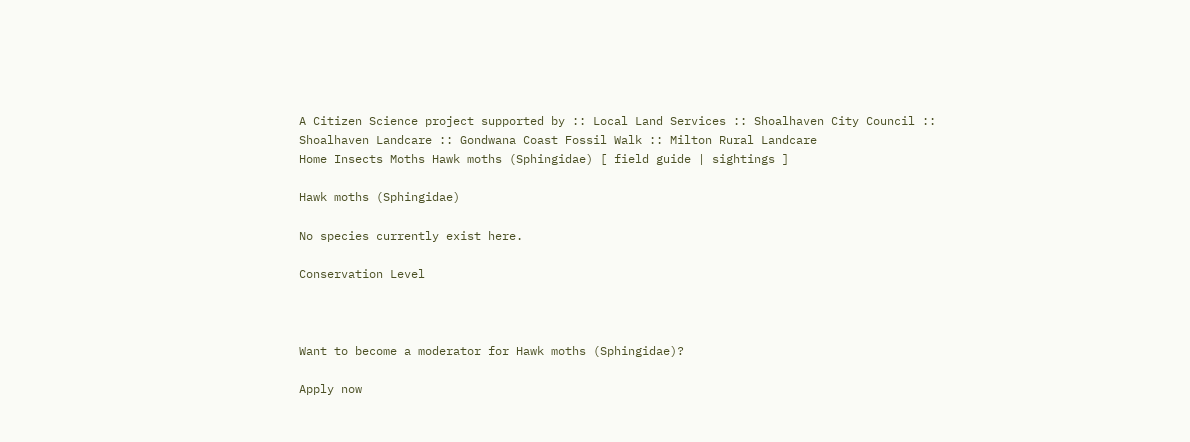A Citizen Science project supported by :: Local Land Services :: Shoalhaven City Council :: Shoalhaven Landcare :: Gondwana Coast Fossil Walk :: Milton Rural Landcare
Home Insects Moths Hawk moths (Sphingidae) [ field guide | sightings ]

Hawk moths (Sphingidae)

No species currently exist here.

Conservation Level



Want to become a moderator for Hawk moths (Sphingidae)?

Apply now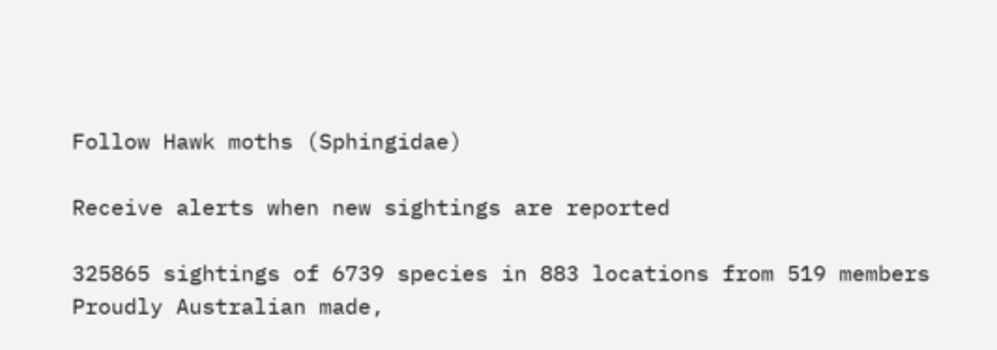Follow Hawk moths (Sphingidae)

Receive alerts when new sightings are reported

325865 sightings of 6739 species in 883 locations from 519 members
Proudly Australian made,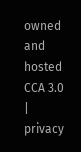owned and hosted CCA 3.0 | privacy